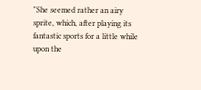"She seemed rather an airy sprite, which, after playing its fantastic sports for a little while upon the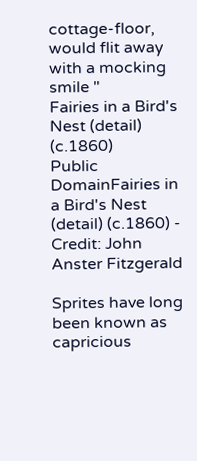cottage-floor, would flit away with a mocking smile "
Fairies in a Bird's Nest (detail) (c.1860)
Public DomainFairies in a Bird's Nest (detail) (c.1860) - Credit: John Anster Fitzgerald

Sprites have long been known as capricious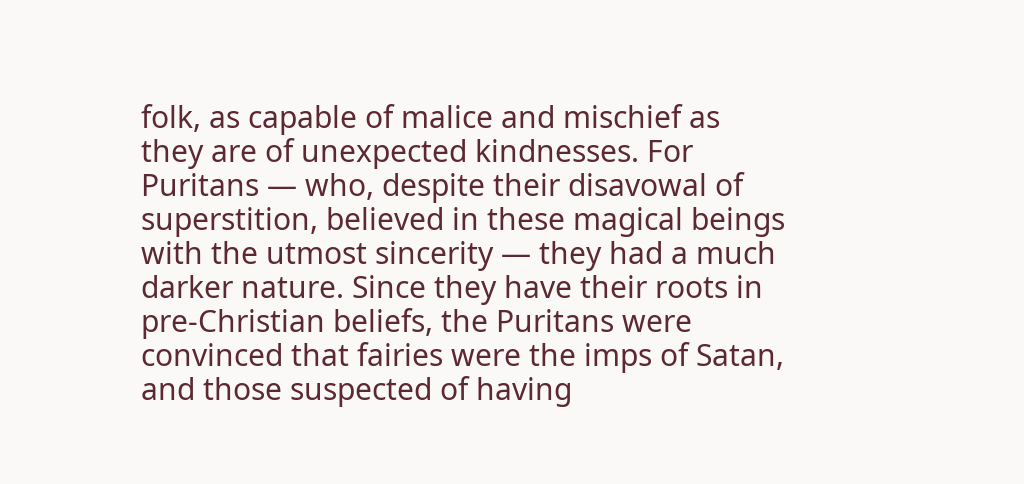folk, as capable of malice and mischief as they are of unexpected kindnesses. For Puritans — who, despite their disavowal of superstition, believed in these magical beings with the utmost sincerity — they had a much darker nature. Since they have their roots in pre-Christian beliefs, the Puritans were convinced that fairies were the imps of Satan, and those suspected of having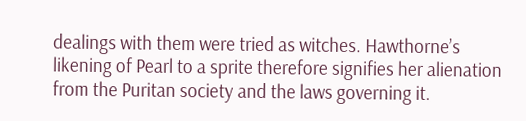dealings with them were tried as witches. Hawthorne’s likening of Pearl to a sprite therefore signifies her alienation from the Puritan society and the laws governing it.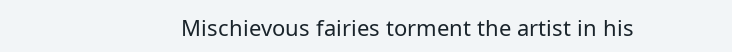Mischievous fairies torment the artist in his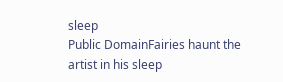sleep
Public DomainFairies haunt the artist in his sleep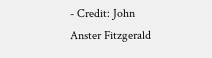- Credit: John Anster Fitzgerald